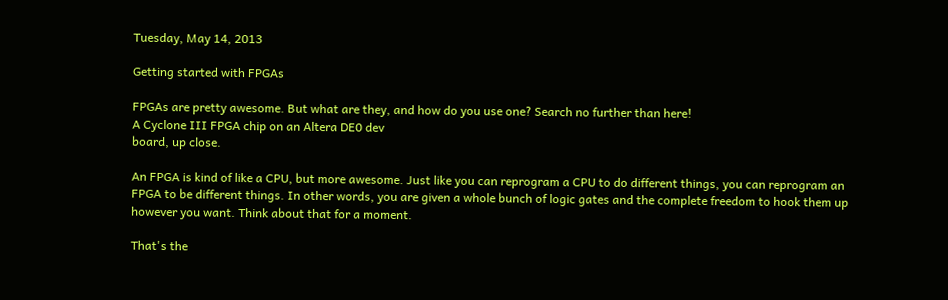Tuesday, May 14, 2013

Getting started with FPGAs

FPGAs are pretty awesome. But what are they, and how do you use one? Search no further than here!
A Cyclone III FPGA chip on an Altera DE0 dev
board, up close.

An FPGA is kind of like a CPU, but more awesome. Just like you can reprogram a CPU to do different things, you can reprogram an FPGA to be different things. In other words, you are given a whole bunch of logic gates and the complete freedom to hook them up however you want. Think about that for a moment.

That's the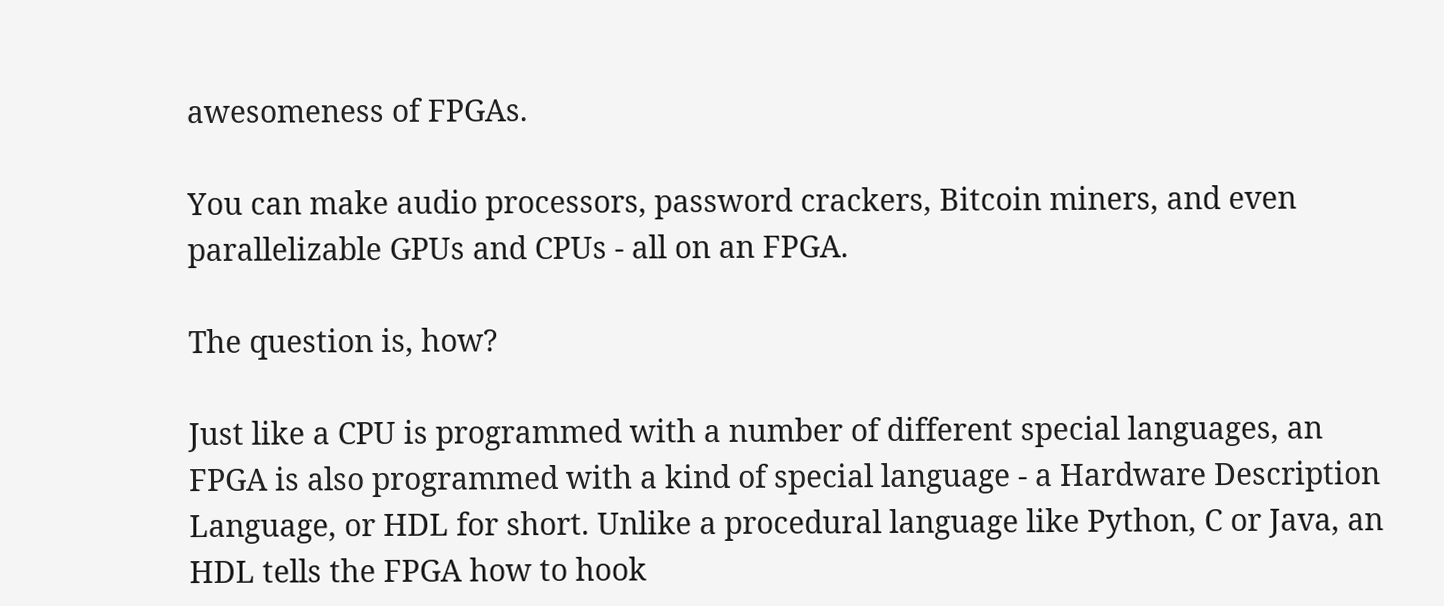awesomeness of FPGAs.

You can make audio processors, password crackers, Bitcoin miners, and even parallelizable GPUs and CPUs - all on an FPGA.

The question is, how?

Just like a CPU is programmed with a number of different special languages, an FPGA is also programmed with a kind of special language - a Hardware Description Language, or HDL for short. Unlike a procedural language like Python, C or Java, an HDL tells the FPGA how to hook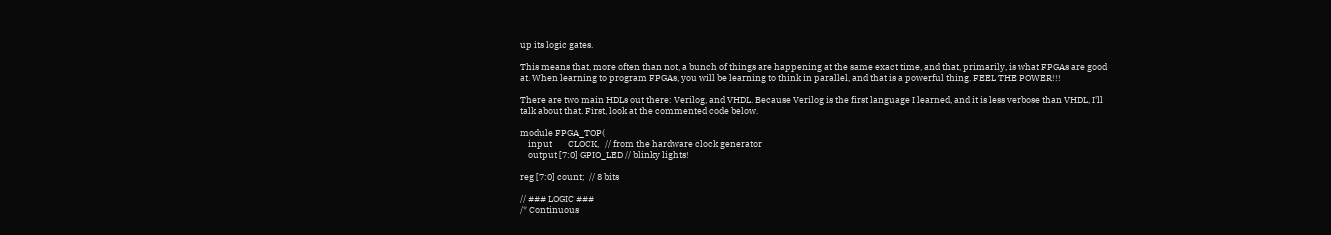up its logic gates.

This means that, more often than not, a bunch of things are happening at the same exact time, and that, primarily, is what FPGAs are good at. When learning to program FPGAs, you will be learning to think in parallel, and that is a powerful thing. FEEL THE POWER!!!

There are two main HDLs out there: Verilog, and VHDL. Because Verilog is the first language I learned, and it is less verbose than VHDL, I'll talk about that. First, look at the commented code below.

module FPGA_TOP(
    input        CLOCK,   // from the hardware clock generator
    output [7:0] GPIO_LED // blinky lights!

reg [7:0] count;  // 8 bits

// ### LOGIC ###
/* Continuous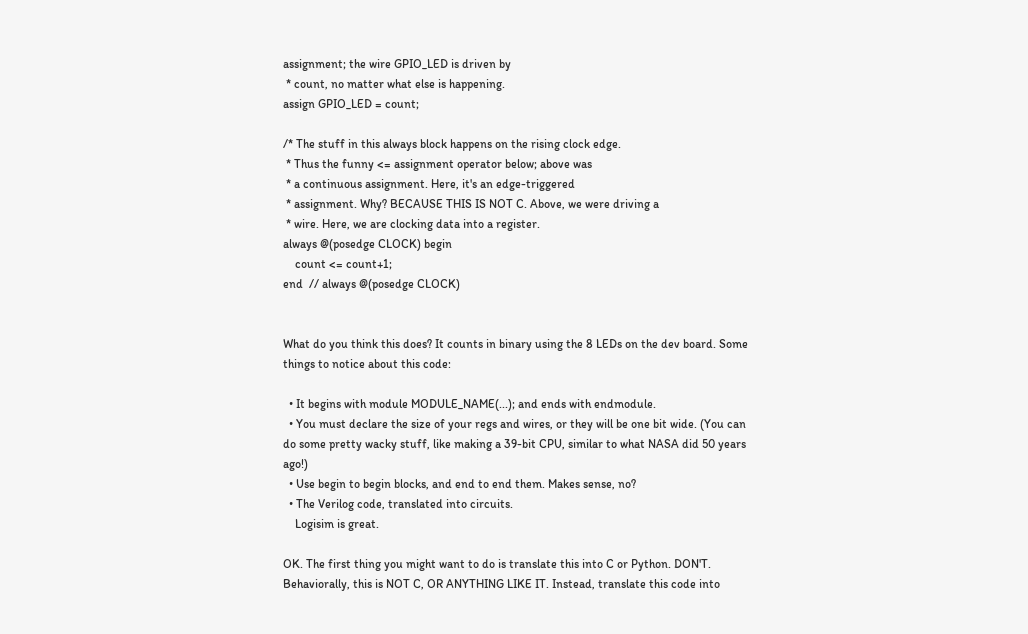assignment; the wire GPIO_LED is driven by
 * count, no matter what else is happening.
assign GPIO_LED = count;

/* The stuff in this always block happens on the rising clock edge.
 * Thus the funny <= assignment operator below; above was
 * a continuous assignment. Here, it's an edge-triggered
 * assignment. Why? BECAUSE THIS IS NOT C. Above, we were driving a
 * wire. Here, we are clocking data into a register.
always @(posedge CLOCK) begin
    count <= count+1;
end  // always @(posedge CLOCK)


What do you think this does? It counts in binary using the 8 LEDs on the dev board. Some things to notice about this code:

  • It begins with module MODULE_NAME(...); and ends with endmodule.
  • You must declare the size of your regs and wires, or they will be one bit wide. (You can do some pretty wacky stuff, like making a 39-bit CPU, similar to what NASA did 50 years ago!)
  • Use begin to begin blocks, and end to end them. Makes sense, no?
  • The Verilog code, translated into circuits.
    Logisim is great.

OK. The first thing you might want to do is translate this into C or Python. DON'T. Behaviorally, this is NOT C, OR ANYTHING LIKE IT. Instead, translate this code into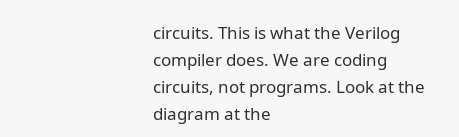circuits. This is what the Verilog compiler does. We are coding circuits, not programs. Look at the diagram at the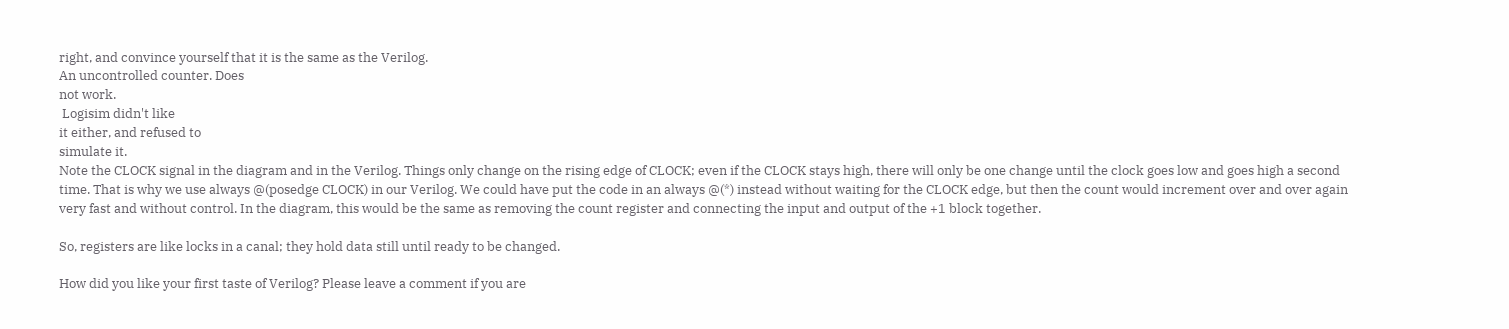right, and convince yourself that it is the same as the Verilog.
An uncontrolled counter. Does
not work.
 Logisim didn't like
it either, and refused to
simulate it.
Note the CLOCK signal in the diagram and in the Verilog. Things only change on the rising edge of CLOCK; even if the CLOCK stays high, there will only be one change until the clock goes low and goes high a second time. That is why we use always @(posedge CLOCK) in our Verilog. We could have put the code in an always @(*) instead without waiting for the CLOCK edge, but then the count would increment over and over again very fast and without control. In the diagram, this would be the same as removing the count register and connecting the input and output of the +1 block together.

So, registers are like locks in a canal; they hold data still until ready to be changed.

How did you like your first taste of Verilog? Please leave a comment if you are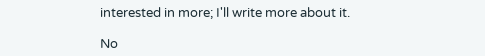interested in more; I'll write more about it.

No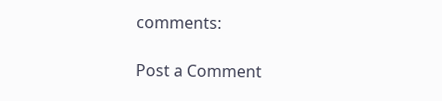comments:

Post a Comment